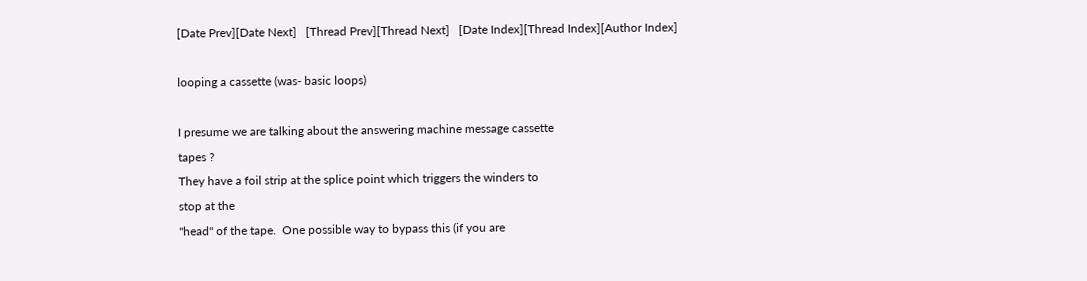[Date Prev][Date Next]   [Thread Prev][Thread Next]   [Date Index][Thread Index][Author Index]

looping a cassette (was- basic loops)

I presume we are talking about the answering machine message cassette
tapes ?
They have a foil strip at the splice point which triggers the winders to
stop at the
"head" of the tape.  One possible way to bypass this (if you are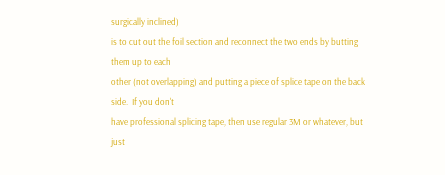surgically inclined)
is to cut out the foil section and reconnect the two ends by butting
them up to each
other (not overlapping) and putting a piece of splice tape on the back
side.  If you don't
have professional splicing tape, then use regular 3M or whatever, but
just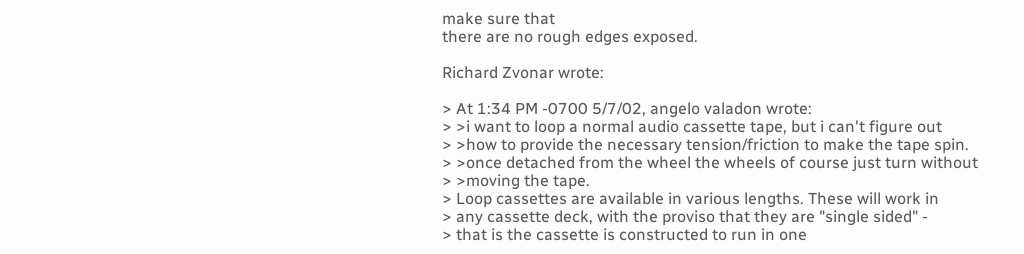make sure that
there are no rough edges exposed.

Richard Zvonar wrote:

> At 1:34 PM -0700 5/7/02, angelo valadon wrote:
> >i want to loop a normal audio cassette tape, but i can't figure out
> >how to provide the necessary tension/friction to make the tape spin.
> >once detached from the wheel the wheels of course just turn without
> >moving the tape.
> Loop cassettes are available in various lengths. These will work in
> any cassette deck, with the proviso that they are "single sided" -
> that is the cassette is constructed to run in one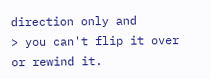direction only and
> you can't flip it over or rewind it.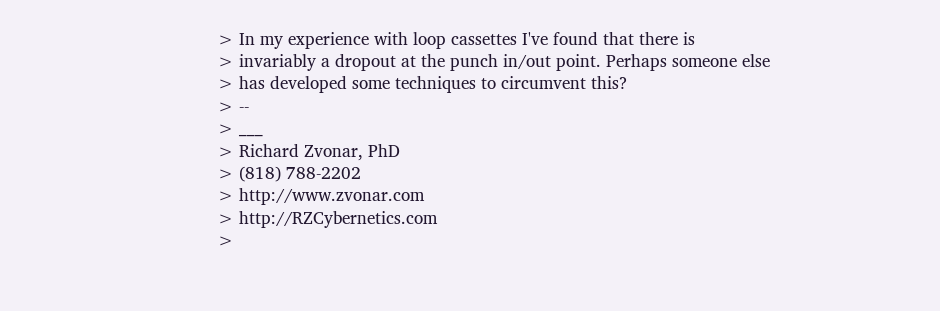> In my experience with loop cassettes I've found that there is
> invariably a dropout at the punch in/out point. Perhaps someone else
> has developed some techniques to circumvent this?
> --
> ___
> Richard Zvonar, PhD
> (818) 788-2202
> http://www.zvonar.com
> http://RZCybernetics.com
>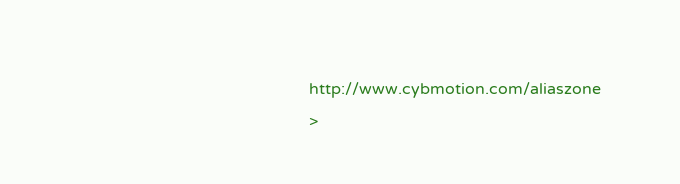http://www.cybmotion.com/aliaszone
>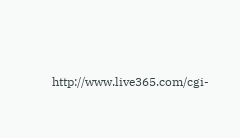http://www.live365.com/cgi-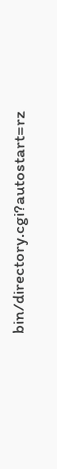bin/directory.cgi?autostart=rz